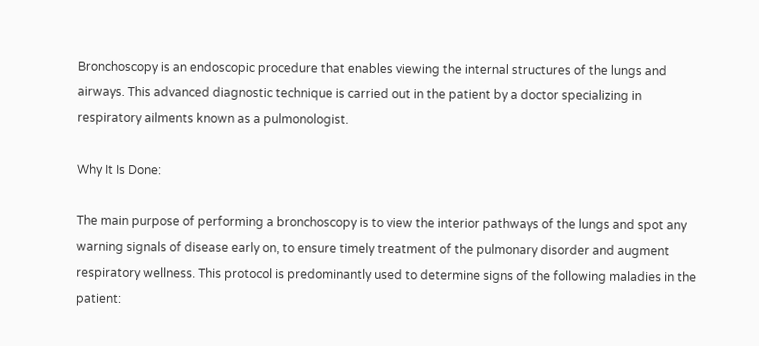Bronchoscopy is an endoscopic procedure that enables viewing the internal structures of the lungs and airways. This advanced diagnostic technique is carried out in the patient by a doctor specializing in respiratory ailments known as a pulmonologist.

Why It Is Done:

The main purpose of performing a bronchoscopy is to view the interior pathways of the lungs and spot any warning signals of disease early on, to ensure timely treatment of the pulmonary disorder and augment respiratory wellness. This protocol is predominantly used to determine signs of the following maladies in the patient: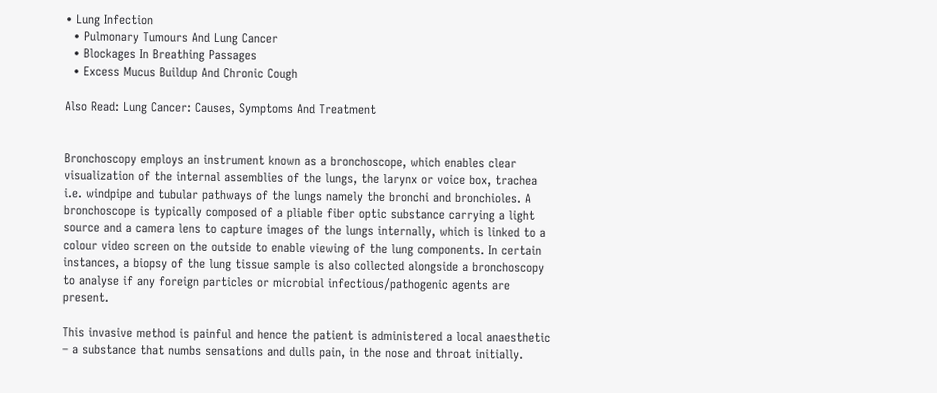• Lung Infection
  • Pulmonary Tumours And Lung Cancer
  • Blockages In Breathing Passages
  • Excess Mucus Buildup And Chronic Cough

Also Read: Lung Cancer: Causes, Symptoms And Treatment


Bronchoscopy employs an instrument known as a bronchoscope, which enables clear visualization of the internal assemblies of the lungs, the larynx or voice box, trachea i.e. windpipe and tubular pathways of the lungs namely the bronchi and bronchioles. A bronchoscope is typically composed of a pliable fiber optic substance carrying a light source and a camera lens to capture images of the lungs internally, which is linked to a colour video screen on the outside to enable viewing of the lung components. In certain instances, a biopsy of the lung tissue sample is also collected alongside a bronchoscopy to analyse if any foreign particles or microbial infectious/pathogenic agents are present.

This invasive method is painful and hence the patient is administered a local anaesthetic – a substance that numbs sensations and dulls pain, in the nose and throat initially.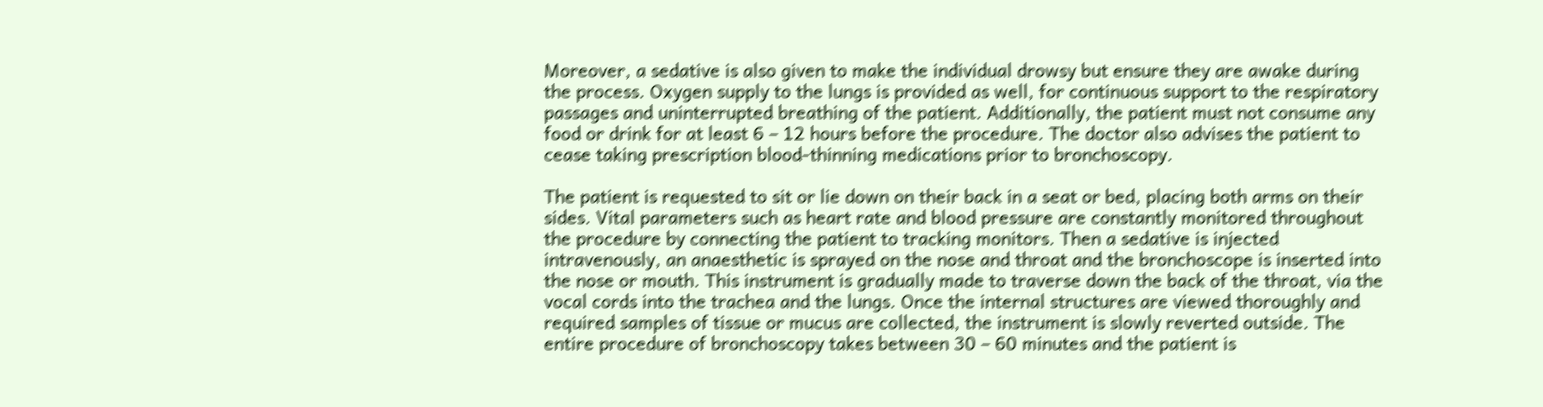Moreover, a sedative is also given to make the individual drowsy but ensure they are awake during the process. Oxygen supply to the lungs is provided as well, for continuous support to the respiratory passages and uninterrupted breathing of the patient. Additionally, the patient must not consume any food or drink for at least 6 – 12 hours before the procedure. The doctor also advises the patient to cease taking prescription blood-thinning medications prior to bronchoscopy.

The patient is requested to sit or lie down on their back in a seat or bed, placing both arms on their sides. Vital parameters such as heart rate and blood pressure are constantly monitored throughout the procedure by connecting the patient to tracking monitors. Then a sedative is injected intravenously, an anaesthetic is sprayed on the nose and throat and the bronchoscope is inserted into the nose or mouth. This instrument is gradually made to traverse down the back of the throat, via the vocal cords into the trachea and the lungs. Once the internal structures are viewed thoroughly and required samples of tissue or mucus are collected, the instrument is slowly reverted outside. The entire procedure of bronchoscopy takes between 30 – 60 minutes and the patient is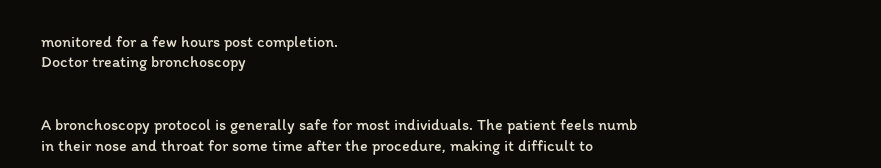monitored for a few hours post completion.
Doctor treating bronchoscopy


A bronchoscopy protocol is generally safe for most individuals. The patient feels numb in their nose and throat for some time after the procedure, making it difficult to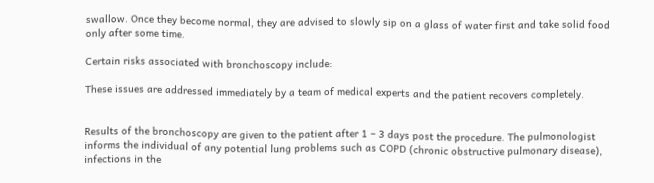swallow. Once they become normal, they are advised to slowly sip on a glass of water first and take solid food only after some time.

Certain risks associated with bronchoscopy include:

These issues are addressed immediately by a team of medical experts and the patient recovers completely.


Results of the bronchoscopy are given to the patient after 1 – 3 days post the procedure. The pulmonologist informs the individual of any potential lung problems such as COPD (chronic obstructive pulmonary disease), infections in the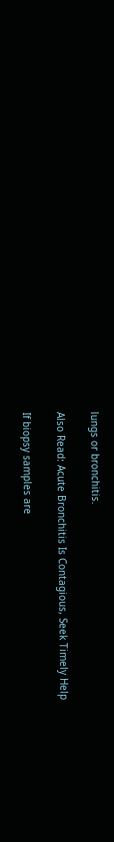lungs or bronchitis.

Also Read: Acute Bronchitis Is Contagious, Seek Timely Help

If biopsy samples are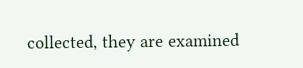collected, they are examined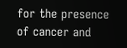for the presence of cancer and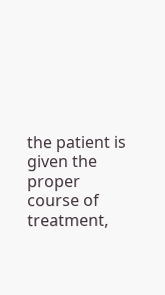the patient is given the proper course of treatment,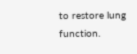to restore lung function.